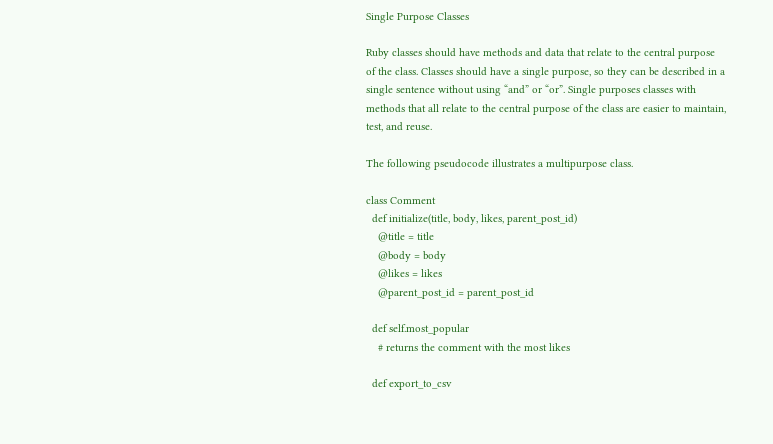Single Purpose Classes

Ruby classes should have methods and data that relate to the central purpose of the class. Classes should have a single purpose, so they can be described in a single sentence without using “and” or “or”. Single purposes classes with methods that all relate to the central purpose of the class are easier to maintain, test, and reuse.

The following pseudocode illustrates a multipurpose class.

class Comment
  def initialize(title, body, likes, parent_post_id)
    @title = title
    @body = body
    @likes = likes
    @parent_post_id = parent_post_id

  def self.most_popular
    # returns the comment with the most likes

  def export_to_csv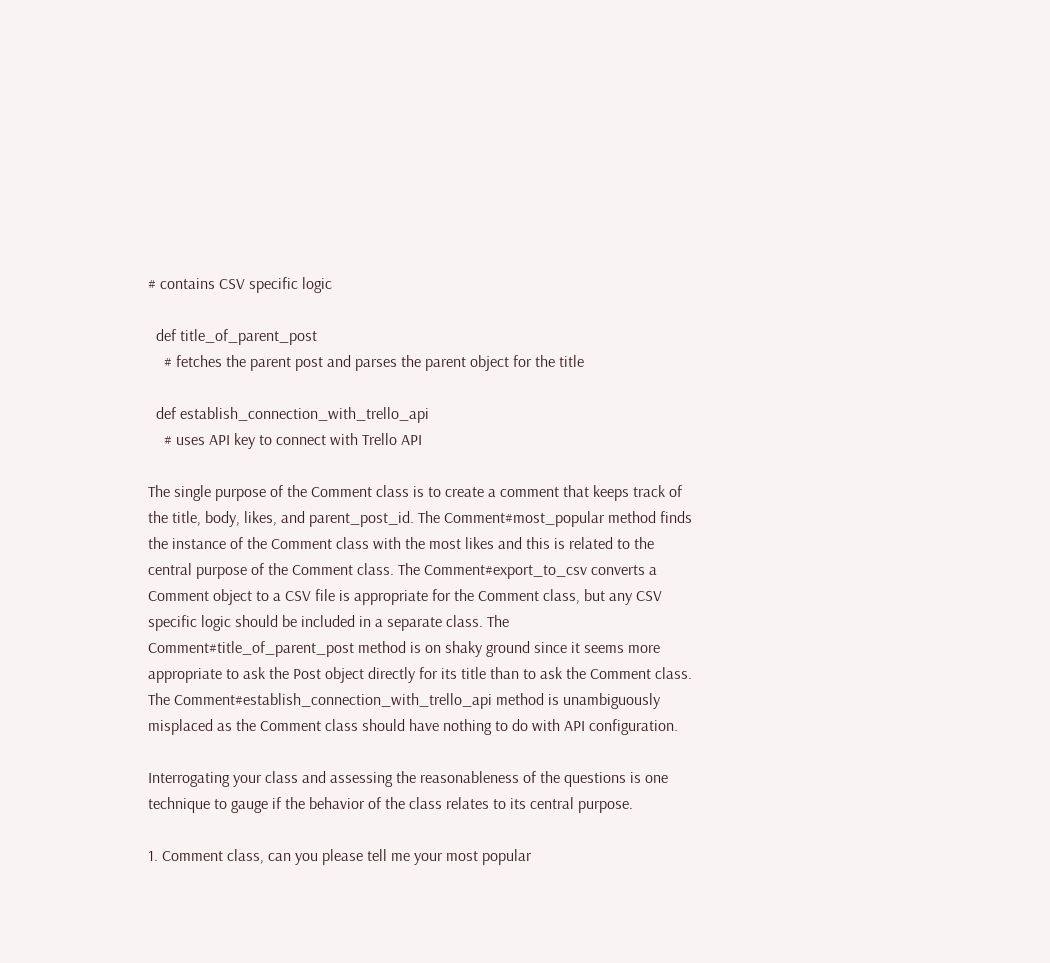# contains CSV specific logic

  def title_of_parent_post
    # fetches the parent post and parses the parent object for the title

  def establish_connection_with_trello_api
    # uses API key to connect with Trello API

The single purpose of the Comment class is to create a comment that keeps track of the title, body, likes, and parent_post_id. The Comment#most_popular method finds the instance of the Comment class with the most likes and this is related to the central purpose of the Comment class. The Comment#export_to_csv converts a Comment object to a CSV file is appropriate for the Comment class, but any CSV specific logic should be included in a separate class. The Comment#title_of_parent_post method is on shaky ground since it seems more appropriate to ask the Post object directly for its title than to ask the Comment class. The Comment#establish_connection_with_trello_api method is unambiguously misplaced as the Comment class should have nothing to do with API configuration.

Interrogating your class and assessing the reasonableness of the questions is one technique to gauge if the behavior of the class relates to its central purpose.

1. Comment class, can you please tell me your most popular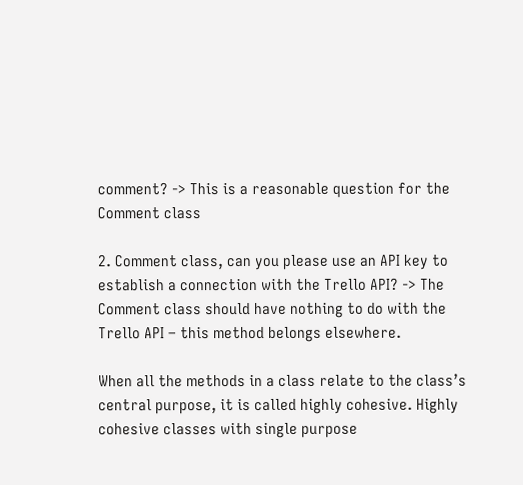comment? -> This is a reasonable question for the Comment class

2. Comment class, can you please use an API key to establish a connection with the Trello API? -> The Comment class should have nothing to do with the Trello API – this method belongs elsewhere.

When all the methods in a class relate to the class’s central purpose, it is called highly cohesive. Highly cohesive classes with single purpose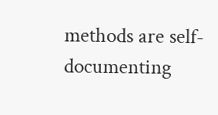methods are self-documenting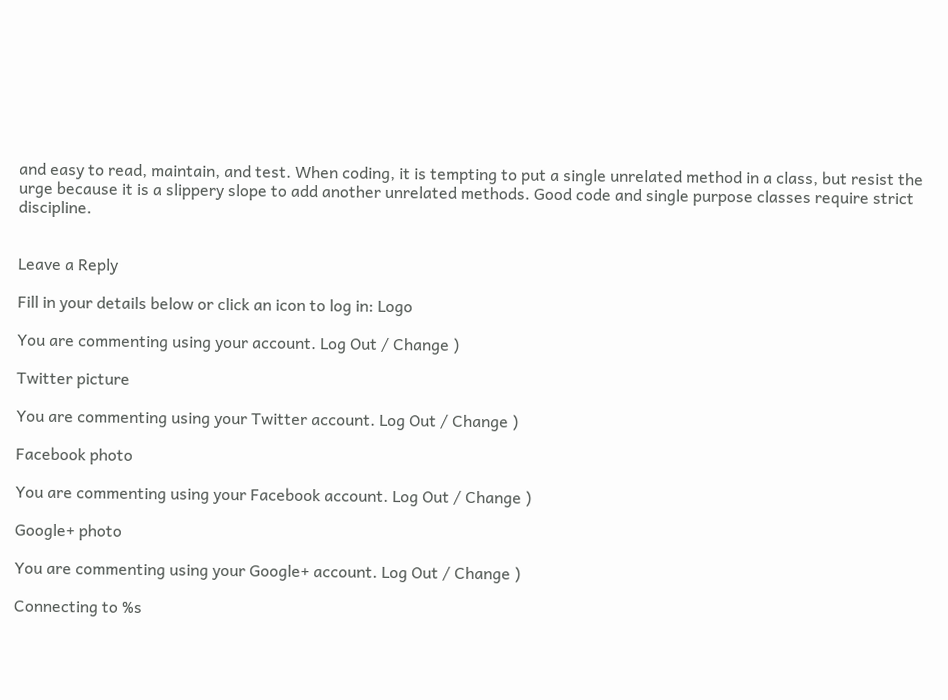and easy to read, maintain, and test. When coding, it is tempting to put a single unrelated method in a class, but resist the urge because it is a slippery slope to add another unrelated methods. Good code and single purpose classes require strict discipline.


Leave a Reply

Fill in your details below or click an icon to log in: Logo

You are commenting using your account. Log Out / Change )

Twitter picture

You are commenting using your Twitter account. Log Out / Change )

Facebook photo

You are commenting using your Facebook account. Log Out / Change )

Google+ photo

You are commenting using your Google+ account. Log Out / Change )

Connecting to %s